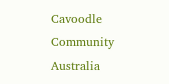Cavoodle Community Australia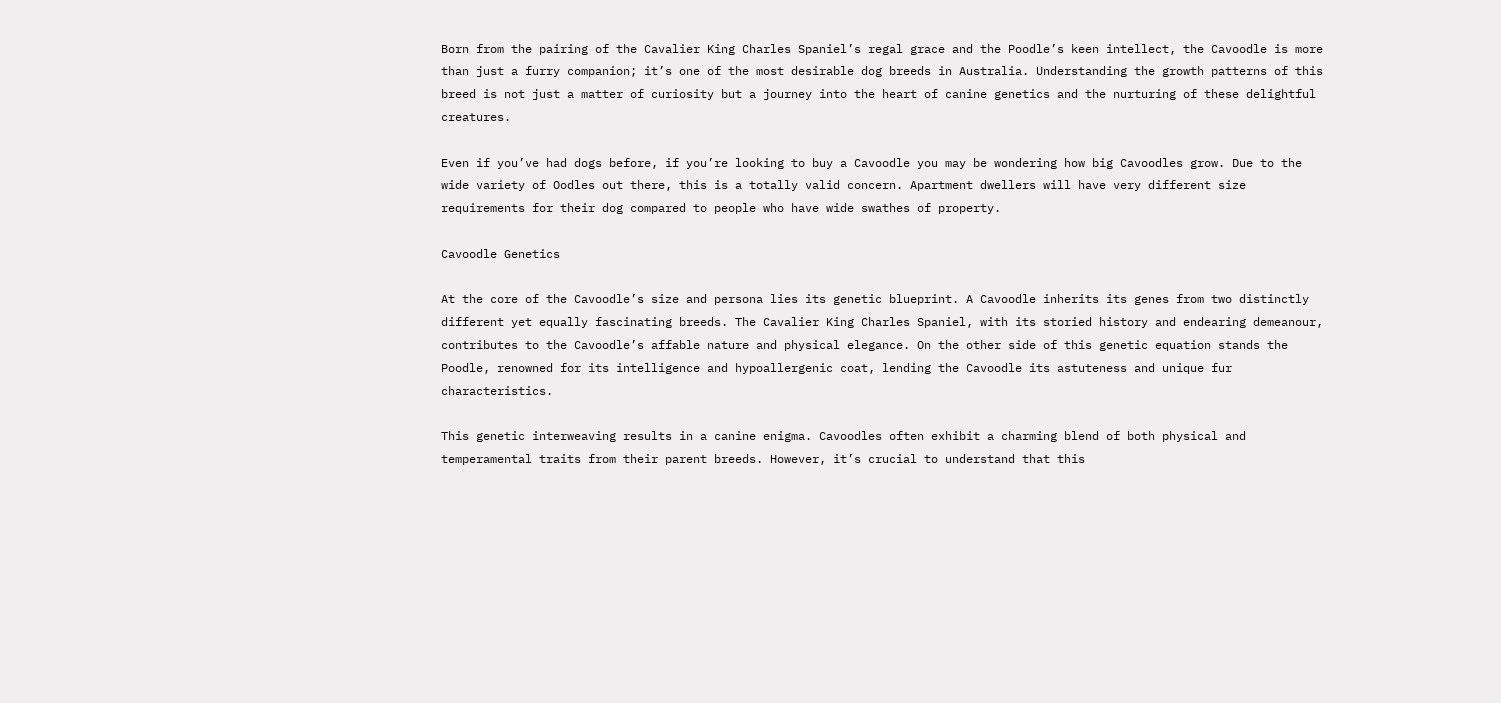Born from the pairing of the Cavalier King Charles Spaniel’s regal grace and the Poodle’s keen intellect, the Cavoodle is more than just a furry companion; it’s one of the most desirable dog breeds in Australia. Understanding the growth patterns of this breed is not just a matter of curiosity but a journey into the heart of canine genetics and the nurturing of these delightful creatures.

Even if you’ve had dogs before, if you’re looking to buy a Cavoodle you may be wondering how big Cavoodles grow. Due to the wide variety of Oodles out there, this is a totally valid concern. Apartment dwellers will have very different size requirements for their dog compared to people who have wide swathes of property.

Cavoodle Genetics

At the core of the Cavoodle’s size and persona lies its genetic blueprint. A Cavoodle inherits its genes from two distinctly different yet equally fascinating breeds. The Cavalier King Charles Spaniel, with its storied history and endearing demeanour, contributes to the Cavoodle’s affable nature and physical elegance. On the other side of this genetic equation stands the Poodle, renowned for its intelligence and hypoallergenic coat, lending the Cavoodle its astuteness and unique fur characteristics.

This genetic interweaving results in a canine enigma. Cavoodles often exhibit a charming blend of both physical and temperamental traits from their parent breeds. However, it’s crucial to understand that this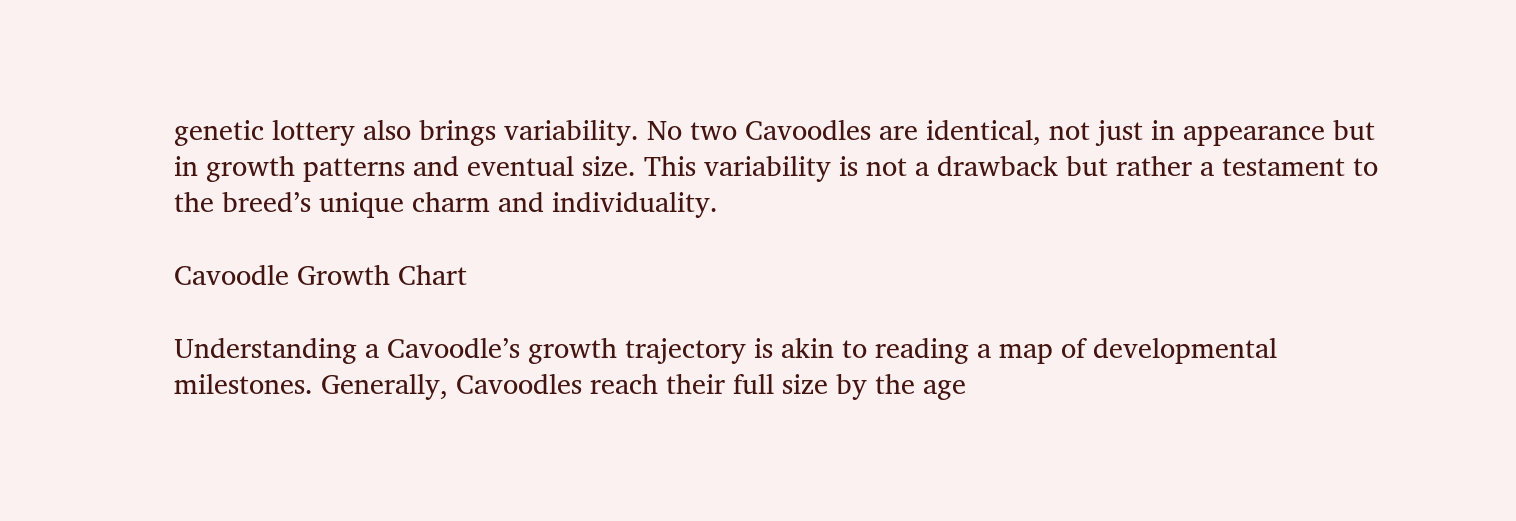genetic lottery also brings variability. No two Cavoodles are identical, not just in appearance but in growth patterns and eventual size. This variability is not a drawback but rather a testament to the breed’s unique charm and individuality.

Cavoodle Growth Chart

Understanding a Cavoodle’s growth trajectory is akin to reading a map of developmental milestones. Generally, Cavoodles reach their full size by the age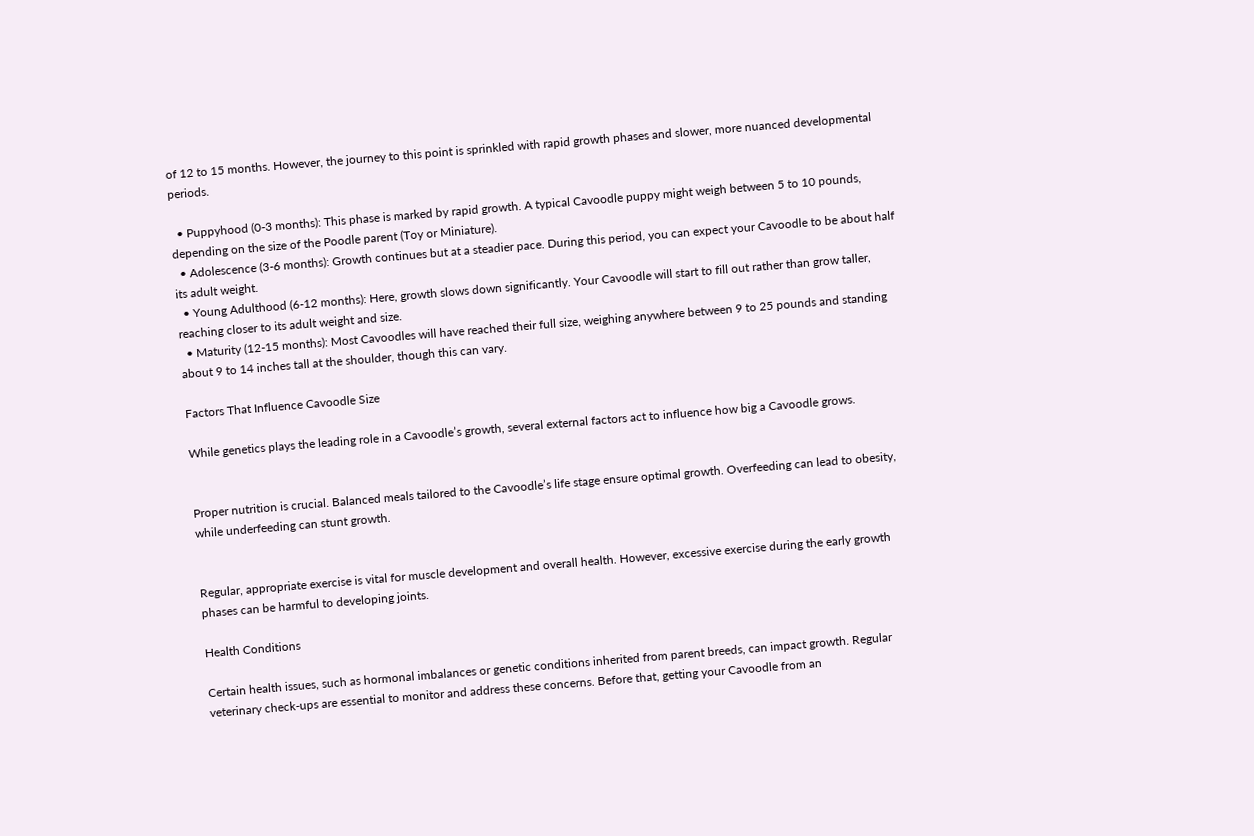of 12 to 15 months. However, the journey to this point is sprinkled with rapid growth phases and slower, more nuanced developmental periods.

  • Puppyhood (0-3 months): This phase is marked by rapid growth. A typical Cavoodle puppy might weigh between 5 to 10 pounds, depending on the size of the Poodle parent (Toy or Miniature).
  • Adolescence (3-6 months): Growth continues but at a steadier pace. During this period, you can expect your Cavoodle to be about half its adult weight.
  • Young Adulthood (6-12 months): Here, growth slows down significantly. Your Cavoodle will start to fill out rather than grow taller, reaching closer to its adult weight and size.
  • Maturity (12-15 months): Most Cavoodles will have reached their full size, weighing anywhere between 9 to 25 pounds and standing about 9 to 14 inches tall at the shoulder, though this can vary.

Factors That Influence Cavoodle Size

While genetics plays the leading role in a Cavoodle’s growth, several external factors act to influence how big a Cavoodle grows.


Proper nutrition is crucial. Balanced meals tailored to the Cavoodle’s life stage ensure optimal growth. Overfeeding can lead to obesity, while underfeeding can stunt growth.


Regular, appropriate exercise is vital for muscle development and overall health. However, excessive exercise during the early growth phases can be harmful to developing joints.

Health Conditions

Certain health issues, such as hormonal imbalances or genetic conditions inherited from parent breeds, can impact growth. Regular veterinary check-ups are essential to monitor and address these concerns. Before that, getting your Cavoodle from an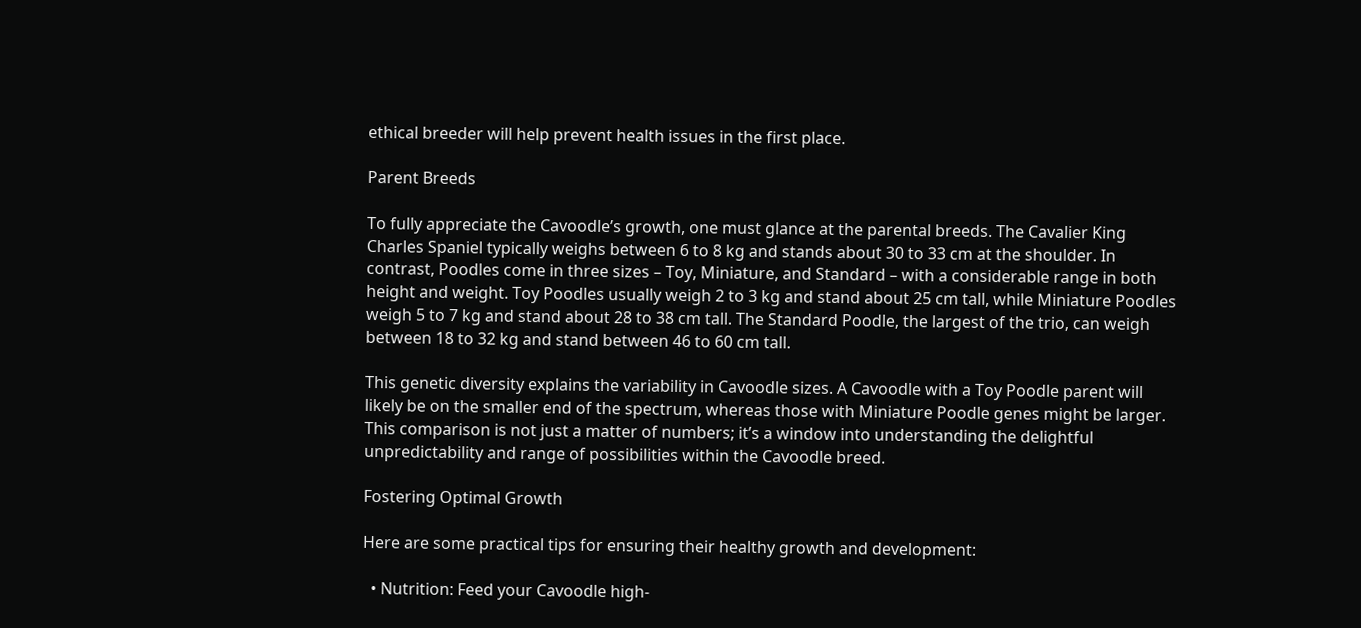ethical breeder will help prevent health issues in the first place.

Parent Breeds

To fully appreciate the Cavoodle’s growth, one must glance at the parental breeds. The Cavalier King Charles Spaniel typically weighs between 6 to 8 kg and stands about 30 to 33 cm at the shoulder. In contrast, Poodles come in three sizes – Toy, Miniature, and Standard – with a considerable range in both height and weight. Toy Poodles usually weigh 2 to 3 kg and stand about 25 cm tall, while Miniature Poodles weigh 5 to 7 kg and stand about 28 to 38 cm tall. The Standard Poodle, the largest of the trio, can weigh between 18 to 32 kg and stand between 46 to 60 cm tall.

This genetic diversity explains the variability in Cavoodle sizes. A Cavoodle with a Toy Poodle parent will likely be on the smaller end of the spectrum, whereas those with Miniature Poodle genes might be larger. This comparison is not just a matter of numbers; it’s a window into understanding the delightful unpredictability and range of possibilities within the Cavoodle breed.

Fostering Optimal Growth

Here are some practical tips for ensuring their healthy growth and development:

  • Nutrition: Feed your Cavoodle high-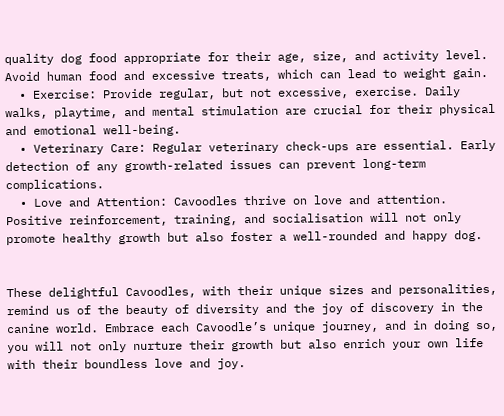quality dog food appropriate for their age, size, and activity level. Avoid human food and excessive treats, which can lead to weight gain.
  • Exercise: Provide regular, but not excessive, exercise. Daily walks, playtime, and mental stimulation are crucial for their physical and emotional well-being.
  • Veterinary Care: Regular veterinary check-ups are essential. Early detection of any growth-related issues can prevent long-term complications.
  • Love and Attention: Cavoodles thrive on love and attention. Positive reinforcement, training, and socialisation will not only promote healthy growth but also foster a well-rounded and happy dog.


These delightful Cavoodles, with their unique sizes and personalities, remind us of the beauty of diversity and the joy of discovery in the canine world. Embrace each Cavoodle’s unique journey, and in doing so, you will not only nurture their growth but also enrich your own life with their boundless love and joy.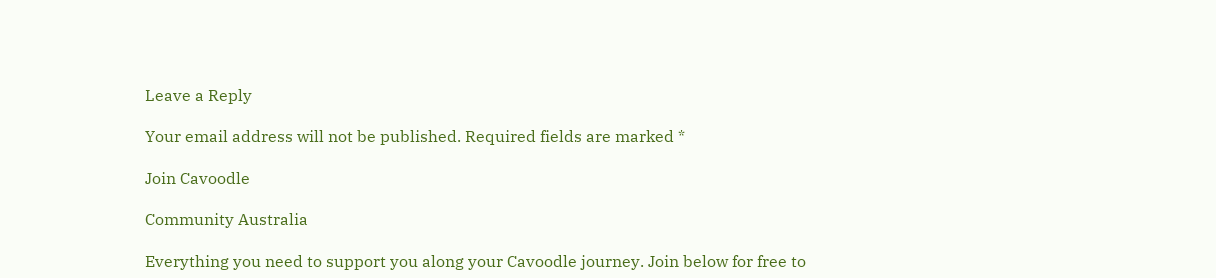Leave a Reply

Your email address will not be published. Required fields are marked *

Join Cavoodle

Community Australia

Everything you need to support you along your Cavoodle journey. Join below for free to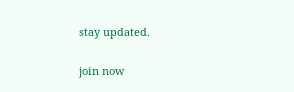stay updated.

join now